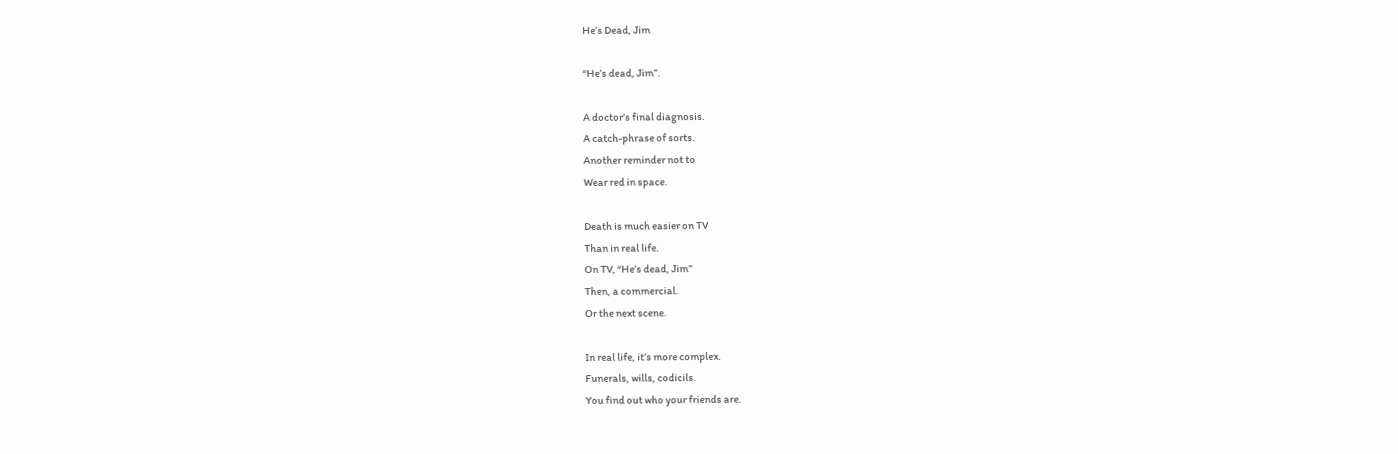He’s Dead, Jim

“He’s dead, Jim”.

A doctor’s final diagnosis.
A catch-phrase of sorts.
Another reminder not to
Wear red in space.

Death is much easier on TV
Than in real life.
On TV, “He’s dead, Jim”
Then, a commercial.
Or the next scene.

In real life, it’s more complex.
Funerals, wills, codicils.
You find out who your friends are.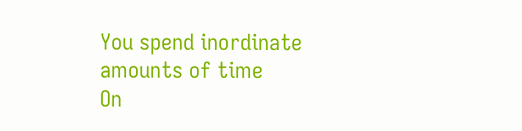You spend inordinate amounts of time
On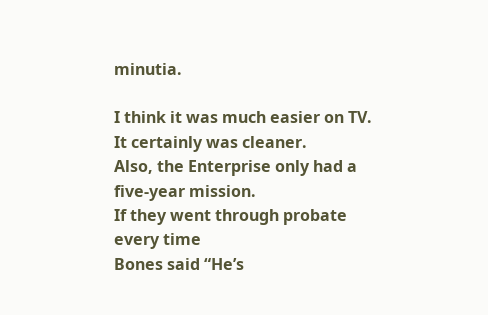minutia.

I think it was much easier on TV.
It certainly was cleaner.
Also, the Enterprise only had a five-year mission.
If they went through probate every time
Bones said “He’s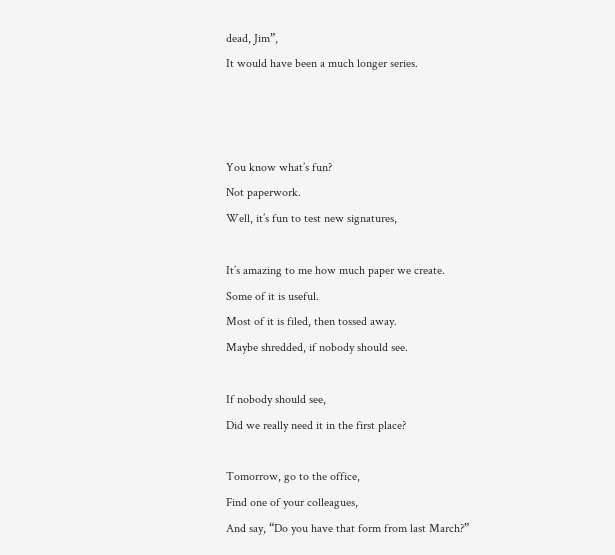dead, Jim”,
It would have been a much longer series.



You know what’s fun?
Not paperwork.
Well, it’s fun to test new signatures,

It’s amazing to me how much paper we create.
Some of it is useful.
Most of it is filed, then tossed away.
Maybe shredded, if nobody should see.

If nobody should see,
Did we really need it in the first place?

Tomorrow, go to the office,
Find one of your colleagues,
And say, “Do you have that form from last March?”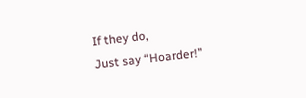If they do,
Just say “Hoarder!”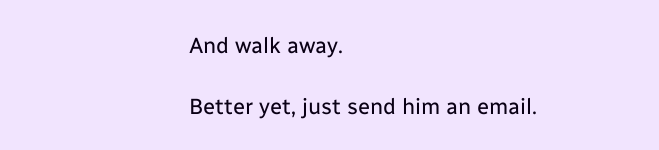And walk away.

Better yet, just send him an email.